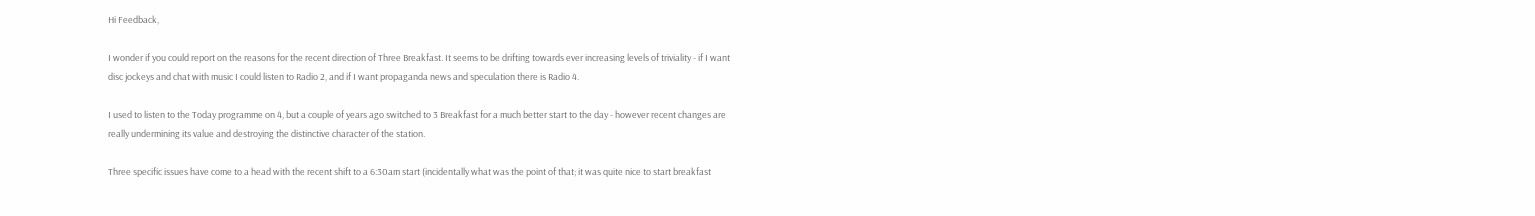Hi Feedback,

I wonder if you could report on the reasons for the recent direction of Three Breakfast. It seems to be drifting towards ever increasing levels of triviality - if I want disc jockeys and chat with music I could listen to Radio 2, and if I want propaganda news and speculation there is Radio 4.

I used to listen to the Today programme on 4, but a couple of years ago switched to 3 Breakfast for a much better start to the day - however recent changes are really undermining its value and destroying the distinctive character of the station.

Three specific issues have come to a head with the recent shift to a 6:30am start (incidentally what was the point of that; it was quite nice to start breakfast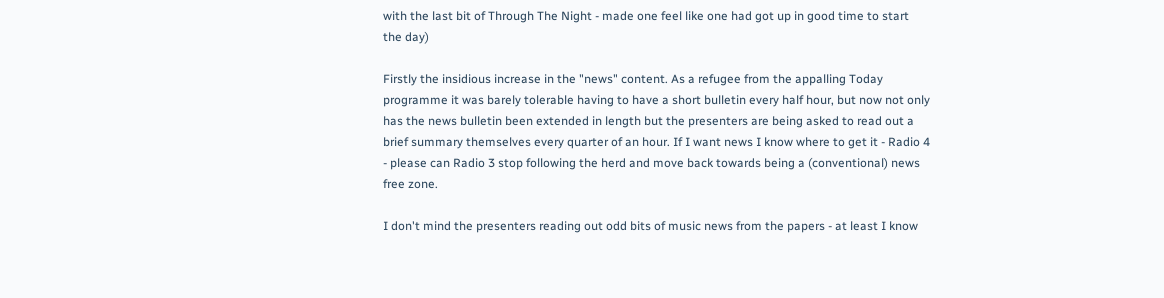with the last bit of Through The Night - made one feel like one had got up in good time to start the day)

Firstly the insidious increase in the "news" content. As a refugee from the appalling Today programme it was barely tolerable having to have a short bulletin every half hour, but now not only has the news bulletin been extended in length but the presenters are being asked to read out a brief summary themselves every quarter of an hour. If I want news I know where to get it - Radio 4 - please can Radio 3 stop following the herd and move back towards being a (conventional) news free zone.

I don't mind the presenters reading out odd bits of music news from the papers - at least I know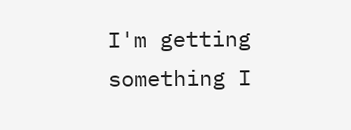I'm getting something I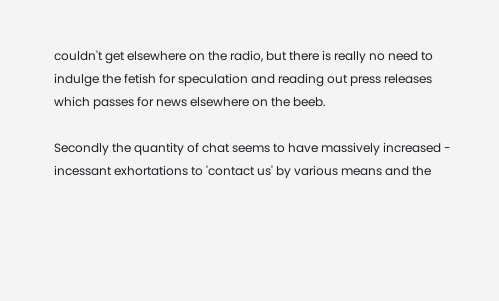couldn't get elsewhere on the radio, but there is really no need to indulge the fetish for speculation and reading out press releases which passes for news elsewhere on the beeb.

Secondly the quantity of chat seems to have massively increased - incessant exhortations to 'contact us' by various means and the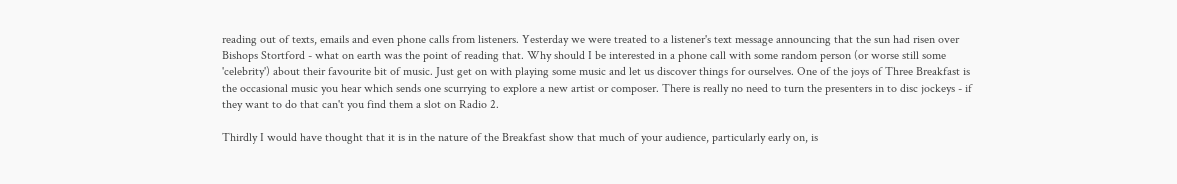reading out of texts, emails and even phone calls from listeners. Yesterday we were treated to a listener's text message announcing that the sun had risen over Bishops Stortford - what on earth was the point of reading that. Why should I be interested in a phone call with some random person (or worse still some 'celebrity') about their favourite bit of music. Just get on with playing some music and let us discover things for ourselves. One of the joys of Three Breakfast is the occasional music you hear which sends one scurrying to explore a new artist or composer. There is really no need to turn the presenters in to disc jockeys - if they want to do that can't you find them a slot on Radio 2.

Thirdly I would have thought that it is in the nature of the Breakfast show that much of your audience, particularly early on, is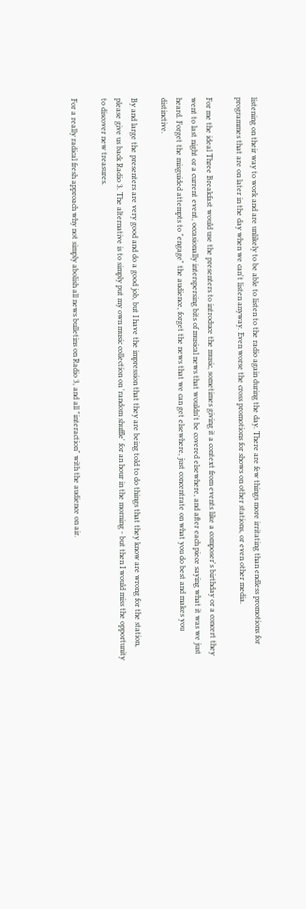listening on their way to work and are unlikely to be able to listen to the radio again during the day. There are few things more irritating than endless promotions for programmes that are on later in the day when we can't listen anyway. Even worse the cross promotions for shows on other stations, or even other media.

For me the ideal Three Breakfast would use the presenters to introduce the music, sometimes giving it a context from events like a composer's birthday or a concert they went to last night or a current event, occasionally interspersing bits of musical news that wouldn't be covered elsewhere, and after each piece saying what it was we just heard. Forget the misguided attempts to "engage" the audience, forget the news that we can get elsewhere, just concentrate on what you do best and makes you distinctive.

By and large the presenters are very good and do a good job, but I have the impression that they are being told to do things that they know are wrong for the station, please give us back Radio 3. The alternative is to simply put my own music collection on 'random shuffle' for an hour in the morning - but then I would miss the opportunity to discover new treasures.

For a really radical fresh approach why not simply abolish all news bulletins on Radio 3, and all "interaction" with the audience on air.